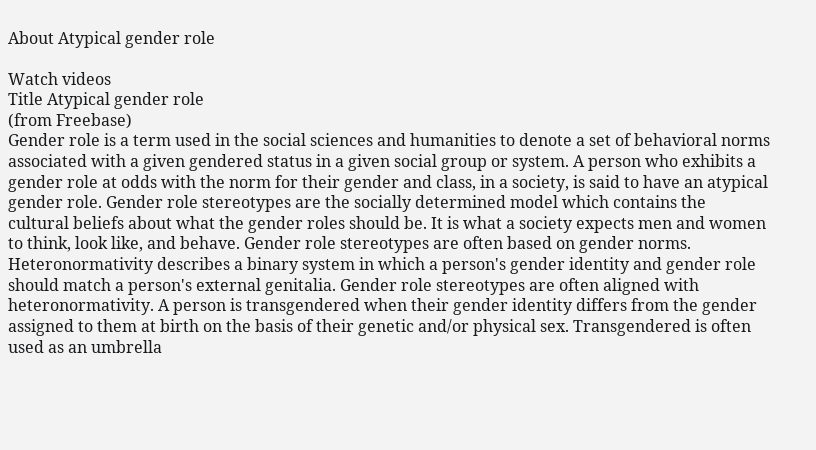About Atypical gender role

Watch videos
Title Atypical gender role
(from Freebase)
Gender role is a term used in the social sciences and humanities to denote a set of behavioral norms associated with a given gendered status in a given social group or system. A person who exhibits a gender role at odds with the norm for their gender and class, in a society, is said to have an atypical gender role. Gender role stereotypes are the socially determined model which contains the cultural beliefs about what the gender roles should be. It is what a society expects men and women to think, look like, and behave. Gender role stereotypes are often based on gender norms. Heteronormativity describes a binary system in which a person's gender identity and gender role should match a person's external genitalia. Gender role stereotypes are often aligned with heteronormativity. A person is transgendered when their gender identity differs from the gender assigned to them at birth on the basis of their genetic and/or physical sex. Transgendered is often used as an umbrella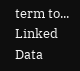term to...
Linked Data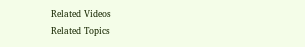Related Videos
Related Topics